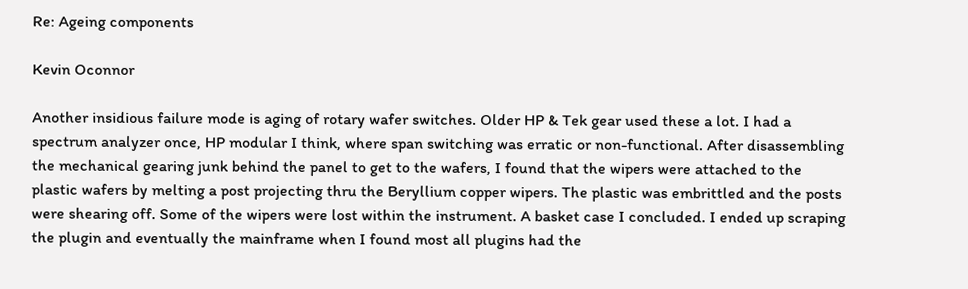Re: Ageing components

Kevin Oconnor

Another insidious failure mode is aging of rotary wafer switches. Older HP & Tek gear used these a lot. I had a spectrum analyzer once, HP modular I think, where span switching was erratic or non-functional. After disassembling the mechanical gearing junk behind the panel to get to the wafers, I found that the wipers were attached to the plastic wafers by melting a post projecting thru the Beryllium copper wipers. The plastic was embrittled and the posts were shearing off. Some of the wipers were lost within the instrument. A basket case I concluded. I ended up scraping the plugin and eventually the mainframe when I found most all plugins had the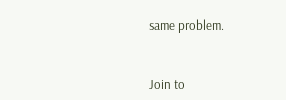same problem.


Join to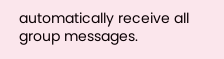automatically receive all group messages.